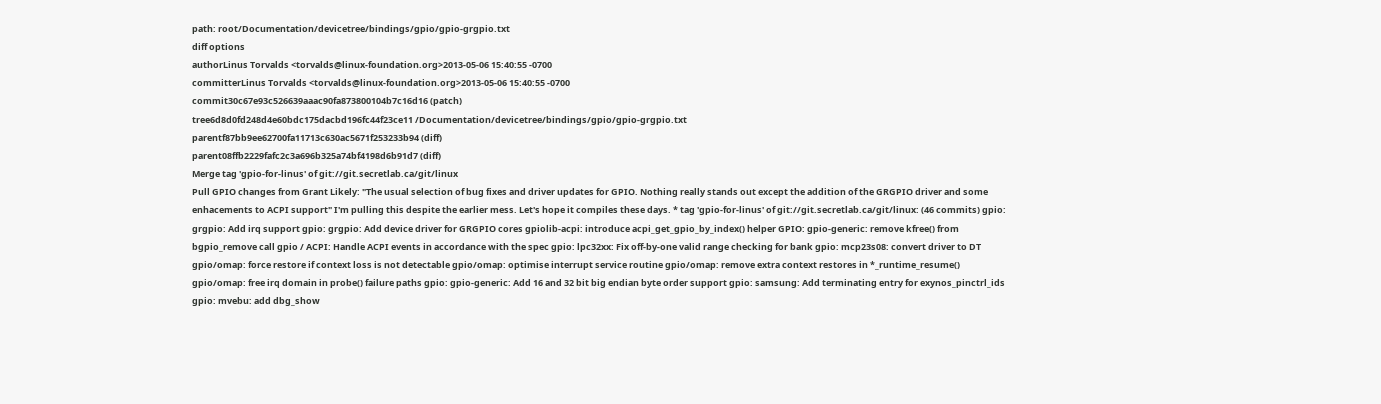path: root/Documentation/devicetree/bindings/gpio/gpio-grgpio.txt
diff options
authorLinus Torvalds <torvalds@linux-foundation.org>2013-05-06 15:40:55 -0700
committerLinus Torvalds <torvalds@linux-foundation.org>2013-05-06 15:40:55 -0700
commit30c67e93c526639aaac90fa873800104b7c16d16 (patch)
tree6d8d0fd248d4e60bdc175dacbd196fc44f23ce11 /Documentation/devicetree/bindings/gpio/gpio-grgpio.txt
parentf87bb9ee62700fa11713c630ac5671f253233b94 (diff)
parent08ffb2229fafc2c3a696b325a74bf4198d6b91d7 (diff)
Merge tag 'gpio-for-linus' of git://git.secretlab.ca/git/linux
Pull GPIO changes from Grant Likely: "The usual selection of bug fixes and driver updates for GPIO. Nothing really stands out except the addition of the GRGPIO driver and some enhacements to ACPI support" I'm pulling this despite the earlier mess. Let's hope it compiles these days. * tag 'gpio-for-linus' of git://git.secretlab.ca/git/linux: (46 commits) gpio: grgpio: Add irq support gpio: grgpio: Add device driver for GRGPIO cores gpiolib-acpi: introduce acpi_get_gpio_by_index() helper GPIO: gpio-generic: remove kfree() from bgpio_remove call gpio / ACPI: Handle ACPI events in accordance with the spec gpio: lpc32xx: Fix off-by-one valid range checking for bank gpio: mcp23s08: convert driver to DT gpio/omap: force restore if context loss is not detectable gpio/omap: optimise interrupt service routine gpio/omap: remove extra context restores in *_runtime_resume() gpio/omap: free irq domain in probe() failure paths gpio: gpio-generic: Add 16 and 32 bit big endian byte order support gpio: samsung: Add terminating entry for exynos_pinctrl_ids gpio: mvebu: add dbg_show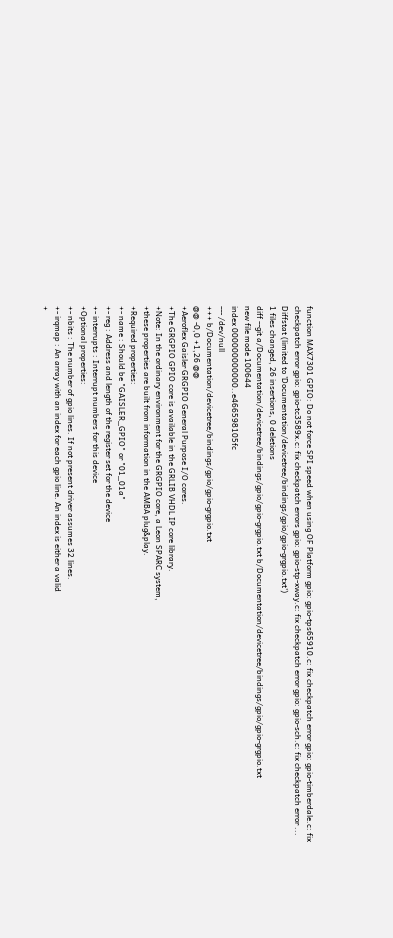function MAX7301 GPIO: Do not force SPI speed when using OF Platform gpio: gpio-tps65910.c: fix checkpatch error gpio: gpio-timberdale.c: fix checkpatch error gpio: gpio-tc3589x.c: fix checkpatch errors gpio: gpio-stp-xway.c: fix checkpatch error gpio: gpio-sch.c: fix checkpatch error ...
Diffstat (limited to 'Documentation/devicetree/bindings/gpio/gpio-grgpio.txt')
1 files changed, 26 insertions, 0 deletions
diff --git a/Documentation/devicetree/bindings/gpio/gpio-grgpio.txt b/Documentation/devicetree/bindings/gpio/gpio-grgpio.txt
new file mode 100644
index 000000000000..e466598105fc
--- /dev/null
+++ b/Documentation/devicetree/bindings/gpio/gpio-grgpio.txt
@@ -0,0 +1,26 @@
+Aeroflex Gaisler GRGPIO General Purpose I/O cores.
+The GRGPIO GPIO core is available in the GRLIB VHDL IP core library.
+Note: In the ordinary environment for the GRGPIO core, a Leon SPARC system,
+these properties are built from information in the AMBA plug&play.
+Required properties:
+- name : Should be "GAISLER_GPIO" or "01_01a"
+- reg : Address and length of the register set for the device
+- interrupts : Interrupt numbers for this device
+Optional properties:
+- nbits : The number of gpio lines. If not present driver assumes 32 lines.
+- irqmap : An array with an index for each gpio line. An index is either a valid
+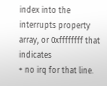index into the interrupts property array, or 0xffffffff that indicates
+ no irq for that line.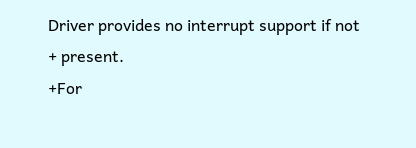Driver provides no interrupt support if not
+ present.
+For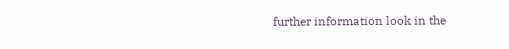further information look in the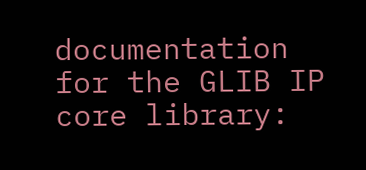documentation for the GLIB IP core library: